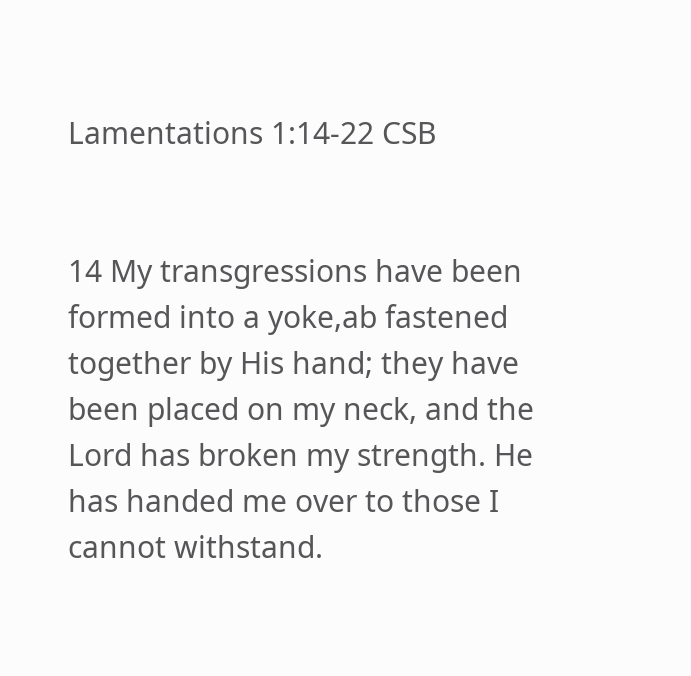Lamentations 1:14-22 CSB


14 My transgressions have been formed into a yoke,ab fastened together by His hand; they have been placed on my neck, and the Lord has broken my strength. He has handed me over to those I cannot withstand.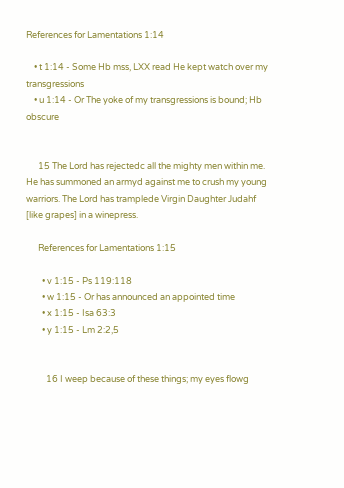References for Lamentations 1:14

    • t 1:14 - Some Hb mss, LXX read He kept watch over my transgressions
    • u 1:14 - Or The yoke of my transgressions is bound; Hb obscure


      15 The Lord has rejectedc all the mighty men within me. He has summoned an armyd against me to crush my young warriors. The Lord has tramplede Virgin Daughter Judahf [like grapes] in a winepress.

      References for Lamentations 1:15

        • v 1:15 - Ps 119:118
        • w 1:15 - Or has announced an appointed time
        • x 1:15 - Isa 63:3
        • y 1:15 - Lm 2:2,5


          16 I weep because of these things; my eyes flowg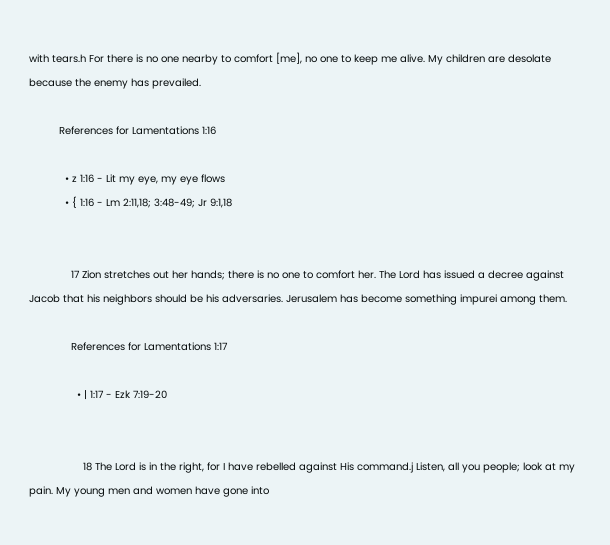with tears.h For there is no one nearby to comfort [me], no one to keep me alive. My children are desolate because the enemy has prevailed.

          References for Lamentations 1:16

            • z 1:16 - Lit my eye, my eye flows
            • { 1:16 - Lm 2:11,18; 3:48-49; Jr 9:1,18


              17 Zion stretches out her hands; there is no one to comfort her. The Lord has issued a decree against Jacob that his neighbors should be his adversaries. Jerusalem has become something impurei among them.

              References for Lamentations 1:17

                • | 1:17 - Ezk 7:19-20


                  18 The Lord is in the right, for I have rebelled against His command.j Listen, all you people; look at my pain. My young men and women have gone into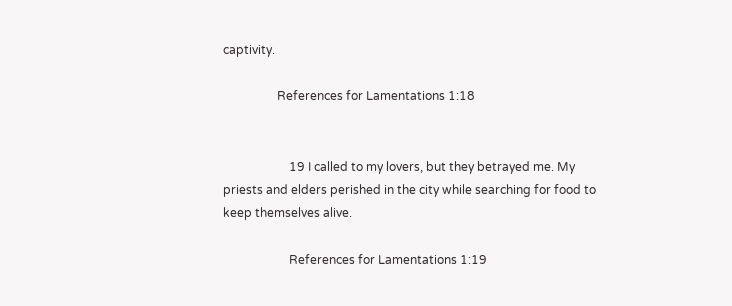captivity.

                  References for Lamentations 1:18


                      19 I called to my lovers, but they betrayed me. My priests and elders perished in the city while searching for food to keep themselves alive.

                      References for Lamentations 1:19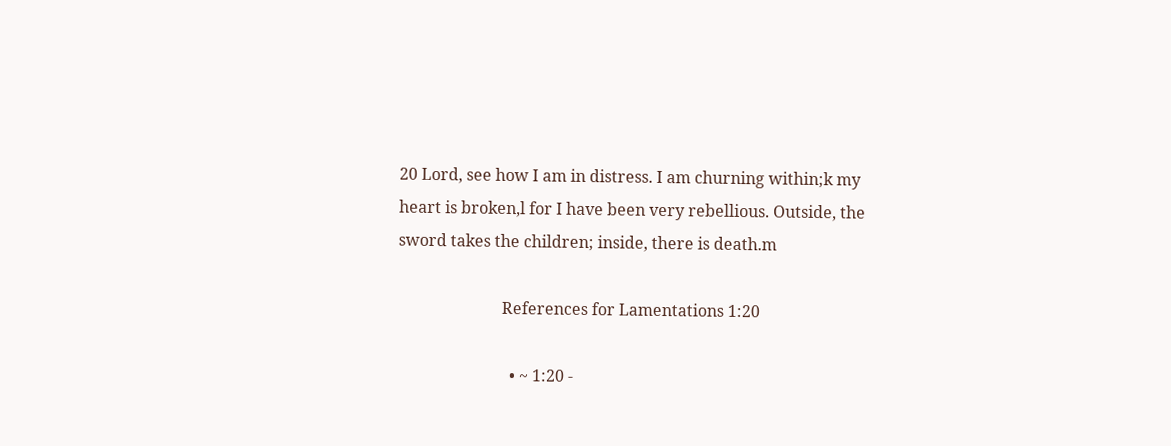20 Lord, see how I am in distress. I am churning within;k my heart is broken,l for I have been very rebellious. Outside, the sword takes the children; inside, there is death.m

                          References for Lamentations 1:20

                            • ~ 1:20 -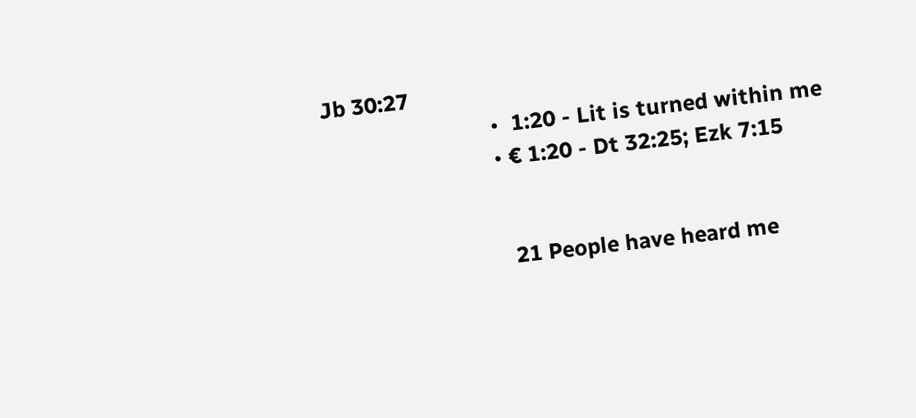Jb 30:27
                            •  1:20 - Lit is turned within me
                            • € 1:20 - Dt 32:25; Ezk 7:15


                              21 People have heard me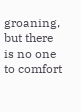groaning, but there is no one to comfort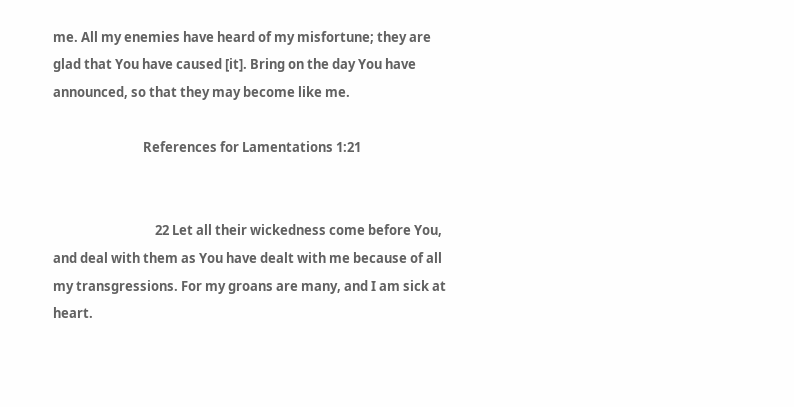me. All my enemies have heard of my misfortune; they are glad that You have caused [it]. Bring on the day You have announced, so that they may become like me.

                              References for Lamentations 1:21


                                  22 Let all their wickedness come before You, and deal with them as You have dealt with me because of all my transgressions. For my groans are many, and I am sick at heart.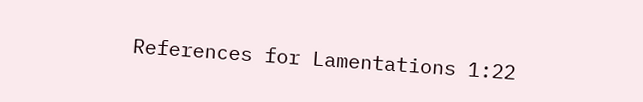References for Lamentations 1:22